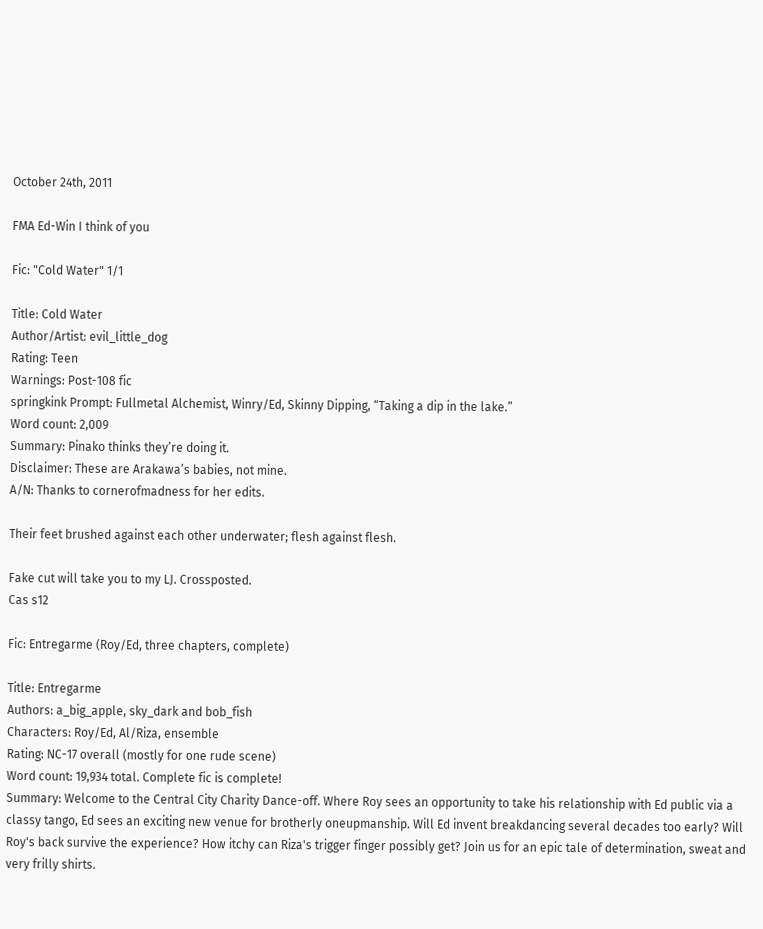October 24th, 2011

FMA Ed-Win I think of you

Fic: "Cold Water" 1/1

Title: Cold Water
Author/Artist: evil_little_dog
Rating: Teen
Warnings: Post-108 fic
springkink Prompt: Fullmetal Alchemist, Winry/Ed, Skinny Dipping, “Taking a dip in the lake.”
Word count: 2,009
Summary: Pinako thinks they’re doing it.
Disclaimer: These are Arakawa’s babies, not mine.
A/N: Thanks to cornerofmadness for her edits.

Their feet brushed against each other underwater; flesh against flesh.

Fake cut will take you to my LJ. Crossposted.
Cas s12

Fic: Entregarme (Roy/Ed, three chapters, complete)

Title: Entregarme
Authors: a_big_apple, sky_dark and bob_fish
Characters: Roy/Ed, Al/Riza, ensemble
Rating: NC-17 overall (mostly for one rude scene)
Word count: 19,934 total. Complete fic is complete!
Summary: Welcome to the Central City Charity Dance-off. Where Roy sees an opportunity to take his relationship with Ed public via a classy tango, Ed sees an exciting new venue for brotherly oneupmanship. Will Ed invent breakdancing several decades too early? Will Roy's back survive the experience? How itchy can Riza's trigger finger possibly get? Join us for an epic tale of determination, sweat and very frilly shirts.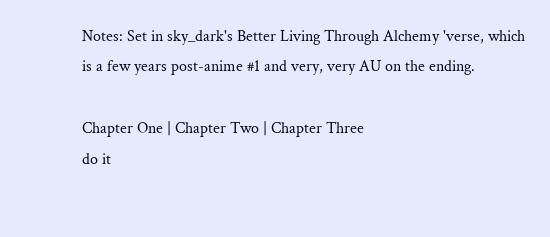Notes: Set in sky_dark's Better Living Through Alchemy 'verse, which is a few years post-anime #1 and very, very AU on the ending.

Chapter One | Chapter Two | Chapter Three
do it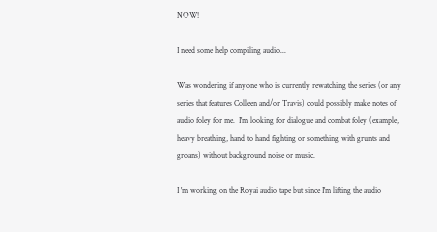NOW!

I need some help compiling audio...

Was wondering if anyone who is currently rewatching the series (or any series that features Colleen and/or Travis) could possibly make notes of audio foley for me.  I'm looking for dialogue and combat foley (example, heavy breathing, hand to hand fighting or something with grunts and groans) without background noise or music.

I 'm working on the Royai audio tape but since I'm lifting the audio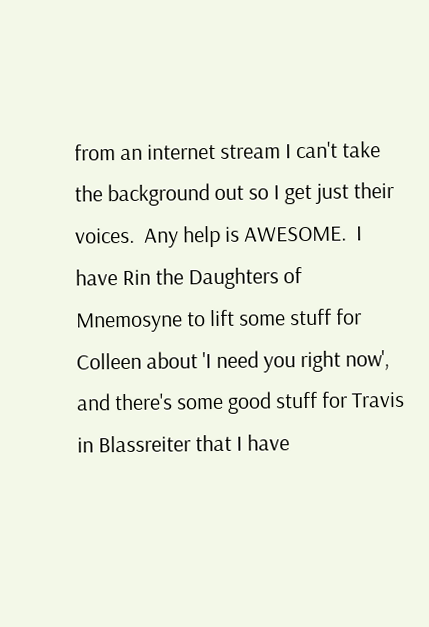from an internet stream I can't take the background out so I get just their voices.  Any help is AWESOME.  I have Rin the Daughters of Mnemosyne to lift some stuff for Colleen about 'I need you right now', and there's some good stuff for Travis in Blassreiter that I have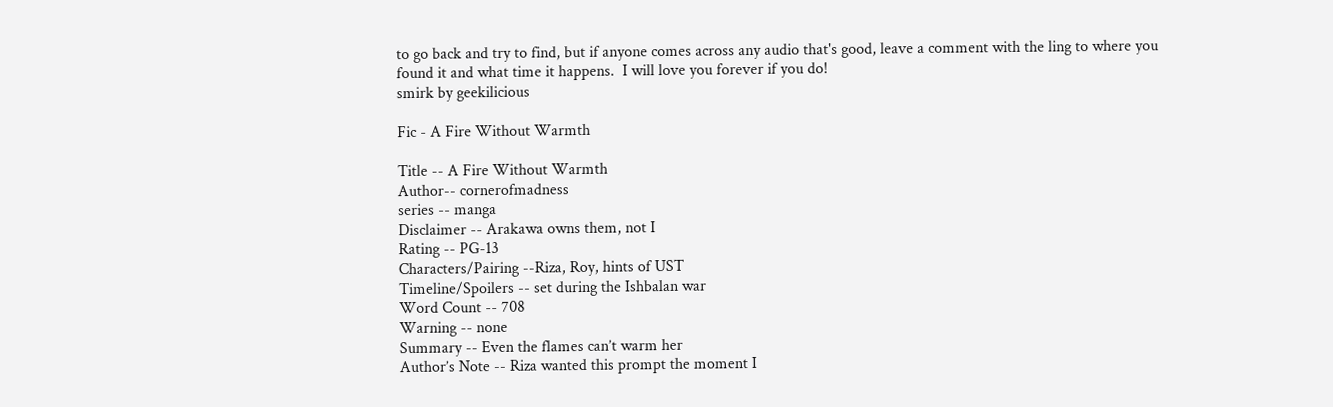to go back and try to find, but if anyone comes across any audio that's good, leave a comment with the ling to where you found it and what time it happens.  I will love you forever if you do!
smirk by geekilicious

Fic - A Fire Without Warmth

Title -- A Fire Without Warmth
Author-- cornerofmadness
series -- manga
Disclaimer -- Arakawa owns them, not I
Rating -- PG-13
Characters/Pairing --Riza, Roy, hints of UST
Timeline/Spoilers -- set during the Ishbalan war
Word Count -- 708
Warning -- none
Summary -- Even the flames can’t warm her
Author’s Note -- Riza wanted this prompt the moment I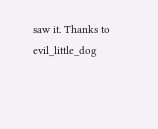saw it. Thanks to evil_little_dog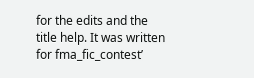for the edits and the title help. It was written for fma_fic_contest’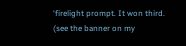‘firelight prompt. It won third. (see the banner on my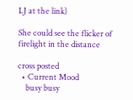LJ at the link)

She could see the flicker of firelight in the distance

cross posted
  • Current Mood
    busy busy